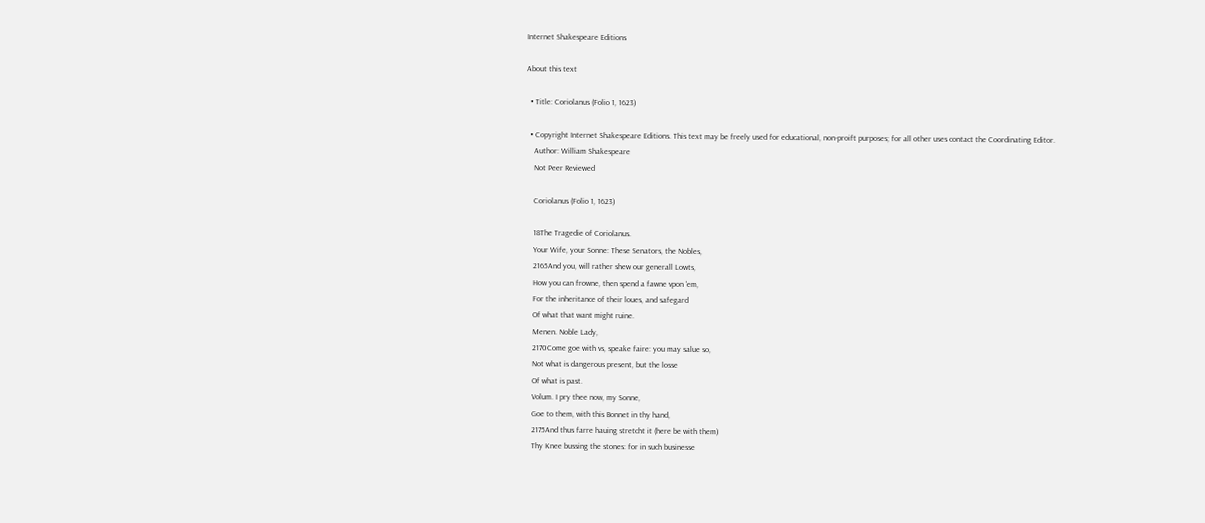Internet Shakespeare Editions

About this text

  • Title: Coriolanus (Folio 1, 1623)

  • Copyright Internet Shakespeare Editions. This text may be freely used for educational, non-proift purposes; for all other uses contact the Coordinating Editor.
    Author: William Shakespeare
    Not Peer Reviewed

    Coriolanus (Folio 1, 1623)

    18The Tragedie of Coriolanus.
    Your Wife, your Sonne: These Senators, the Nobles,
    2165And you, will rather shew our generall Lowts,
    How you can frowne, then spend a fawne vpon 'em,
    For the inheritance of their loues, and safegard
    Of what that want might ruine.
    Menen. Noble Lady,
    2170Come goe with vs, speake faire: you may salue so,
    Not what is dangerous present, but the losse
    Of what is past.
    Volum. I pry thee now, my Sonne,
    Goe to them, with this Bonnet in thy hand,
    2175And thus farre hauing stretcht it (here be with them)
    Thy Knee bussing the stones: for in such businesse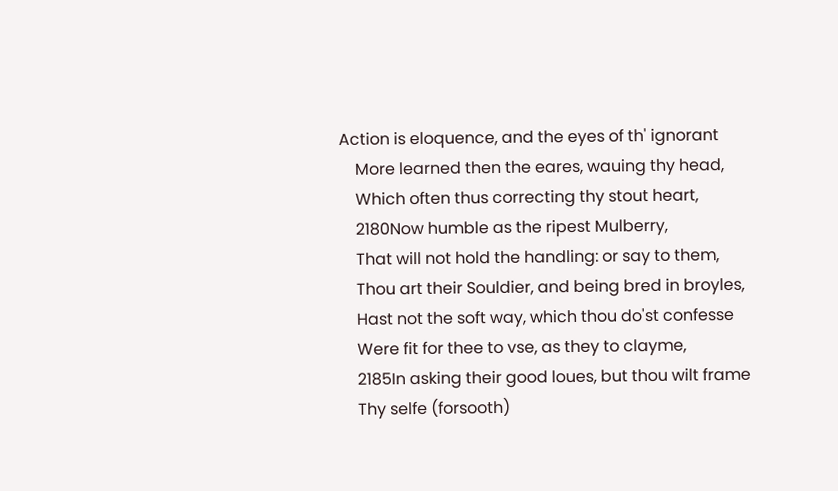Action is eloquence, and the eyes of th' ignorant
    More learned then the eares, wauing thy head,
    Which often thus correcting thy stout heart,
    2180Now humble as the ripest Mulberry,
    That will not hold the handling: or say to them,
    Thou art their Souldier, and being bred in broyles,
    Hast not the soft way, which thou do'st confesse
    Were fit for thee to vse, as they to clayme,
    2185In asking their good loues, but thou wilt frame
    Thy selfe (forsooth)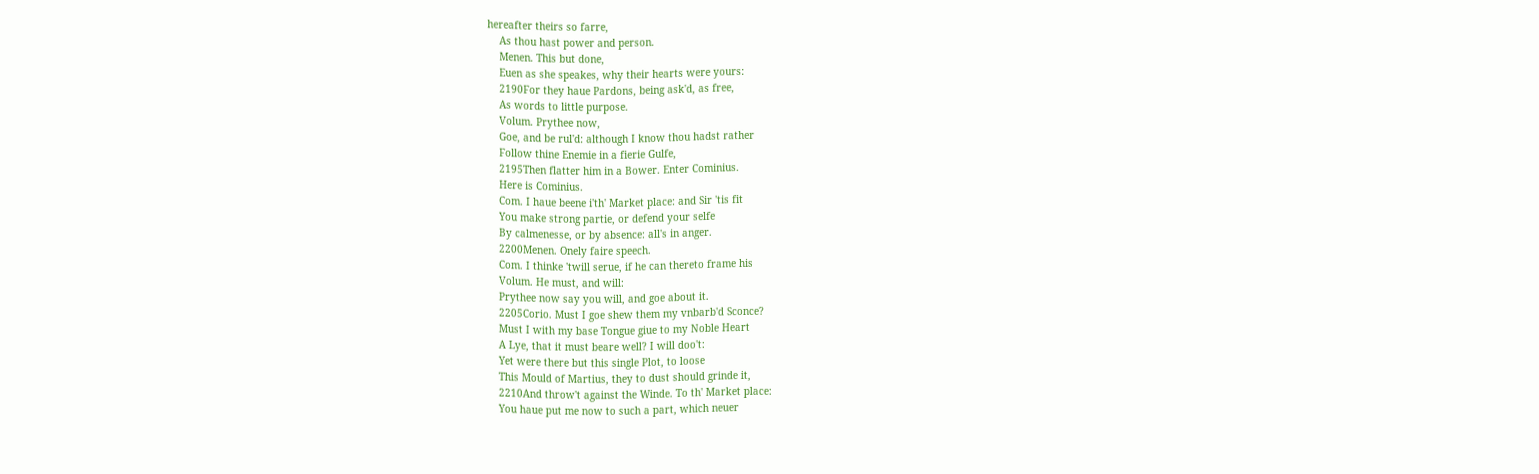hereafter theirs so farre,
    As thou hast power and person.
    Menen. This but done,
    Euen as she speakes, why their hearts were yours:
    2190For they haue Pardons, being ask'd, as free,
    As words to little purpose.
    Volum. Prythee now,
    Goe, and be rul'd: although I know thou hadst rather
    Follow thine Enemie in a fierie Gulfe,
    2195Then flatter him in a Bower. Enter Cominius.
    Here is Cominius.
    Com. I haue beene i'th' Market place: and Sir 'tis fit
    You make strong partie, or defend your selfe
    By calmenesse, or by absence: all's in anger.
    2200Menen. Onely faire speech.
    Com. I thinke 'twill serue, if he can thereto frame his
    Volum. He must, and will:
    Prythee now say you will, and goe about it.
    2205Corio. Must I goe shew them my vnbarb'd Sconce?
    Must I with my base Tongue giue to my Noble Heart
    A Lye, that it must beare well? I will doo't:
    Yet were there but this single Plot, to loose
    This Mould of Martius, they to dust should grinde it,
    2210And throw't against the Winde. To th' Market place:
    You haue put me now to such a part, which neuer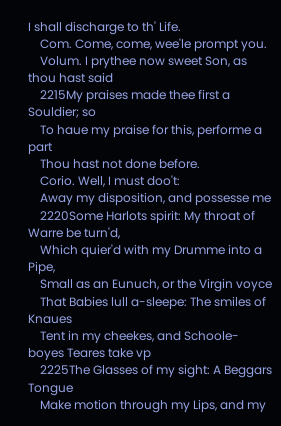I shall discharge to th' Life.
    Com. Come, come, wee'le prompt you.
    Volum. I prythee now sweet Son, as thou hast said
    2215My praises made thee first a Souldier; so
    To haue my praise for this, performe a part
    Thou hast not done before.
    Corio. Well, I must doo't:
    Away my disposition, and possesse me
    2220Some Harlots spirit: My throat of Warre be turn'd,
    Which quier'd with my Drumme into a Pipe,
    Small as an Eunuch, or the Virgin voyce
    That Babies lull a-sleepe: The smiles of Knaues
    Tent in my cheekes, and Schoole-boyes Teares take vp
    2225The Glasses of my sight: A Beggars Tongue
    Make motion through my Lips, and my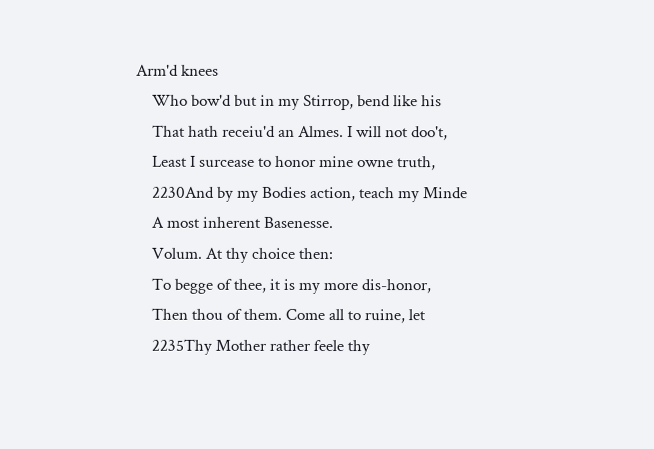Arm'd knees
    Who bow'd but in my Stirrop, bend like his
    That hath receiu'd an Almes. I will not doo't,
    Least I surcease to honor mine owne truth,
    2230And by my Bodies action, teach my Minde
    A most inherent Basenesse.
    Volum. At thy choice then:
    To begge of thee, it is my more dis-honor,
    Then thou of them. Come all to ruine, let
    2235Thy Mother rather feele thy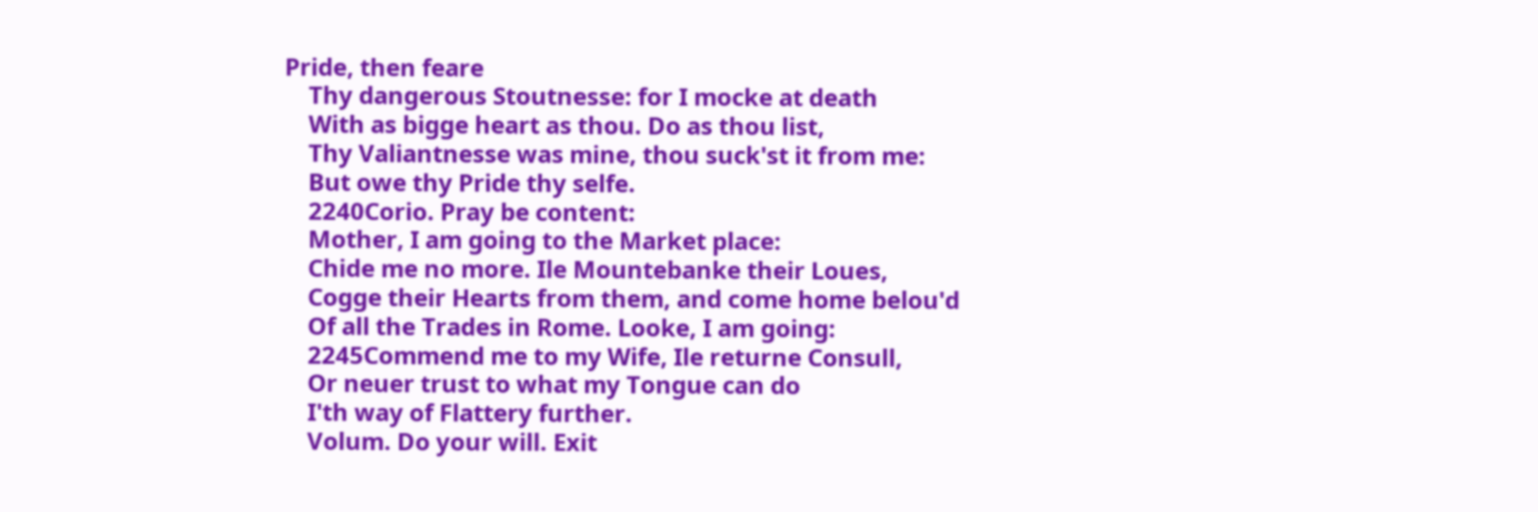Pride, then feare
    Thy dangerous Stoutnesse: for I mocke at death
    With as bigge heart as thou. Do as thou list,
    Thy Valiantnesse was mine, thou suck'st it from me:
    But owe thy Pride thy selfe.
    2240Corio. Pray be content:
    Mother, I am going to the Market place:
    Chide me no more. Ile Mountebanke their Loues,
    Cogge their Hearts from them, and come home belou'd
    Of all the Trades in Rome. Looke, I am going:
    2245Commend me to my Wife, Ile returne Consull,
    Or neuer trust to what my Tongue can do
    I'th way of Flattery further.
    Volum. Do your will. Exit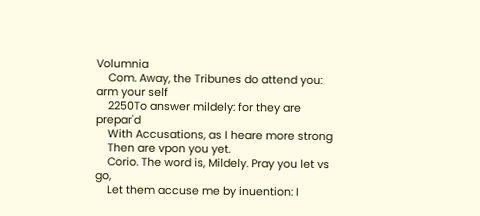Volumnia
    Com. Away, the Tribunes do attend you: arm your self
    2250To answer mildely: for they are prepar'd
    With Accusations, as I heare more strong
    Then are vpon you yet.
    Corio. The word is, Mildely. Pray you let vs go,
    Let them accuse me by inuention: I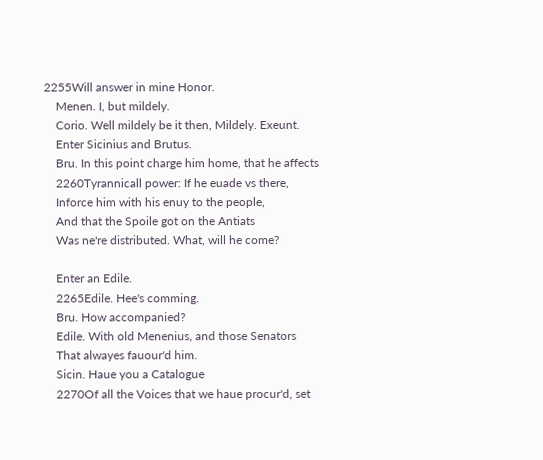2255Will answer in mine Honor.
    Menen. I, but mildely.
    Corio. Well mildely be it then, Mildely. Exeunt.
    Enter Sicinius and Brutus.
    Bru. In this point charge him home, that he affects
    2260Tyrannicall power: If he euade vs there,
    Inforce him with his enuy to the people,
    And that the Spoile got on the Antiats
    Was ne're distributed. What, will he come?

    Enter an Edile.
    2265Edile. Hee's comming.
    Bru. How accompanied?
    Edile. With old Menenius, and those Senators
    That alwayes fauour'd him.
    Sicin. Haue you a Catalogue
    2270Of all the Voices that we haue procur'd, set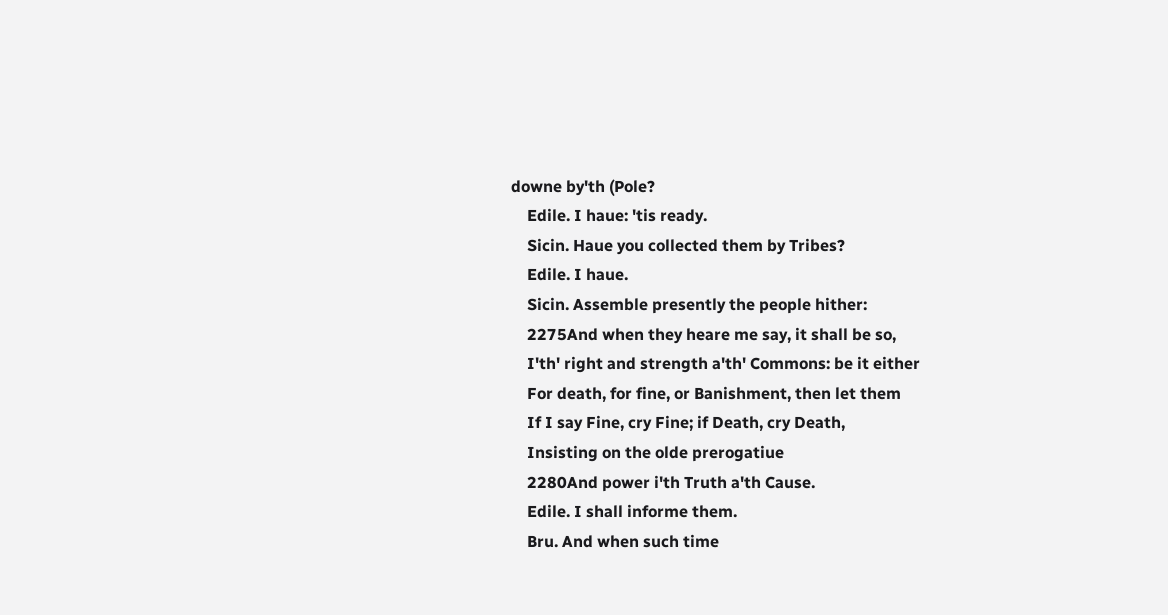downe by'th (Pole?
    Edile. I haue: 'tis ready.
    Sicin. Haue you collected them by Tribes?
    Edile. I haue.
    Sicin. Assemble presently the people hither:
    2275And when they heare me say, it shall be so,
    I'th' right and strength a'th' Commons: be it either
    For death, for fine, or Banishment, then let them
    If I say Fine, cry Fine; if Death, cry Death,
    Insisting on the olde prerogatiue
    2280And power i'th Truth a'th Cause.
    Edile. I shall informe them.
    Bru. And when such time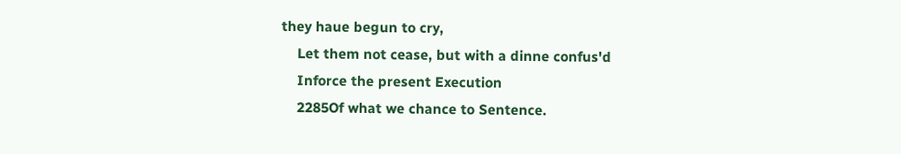they haue begun to cry,
    Let them not cease, but with a dinne confus'd
    Inforce the present Execution
    2285Of what we chance to Sentence.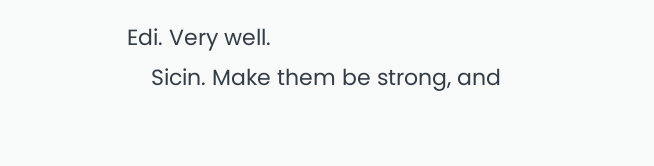Edi. Very well.
    Sicin. Make them be strong, and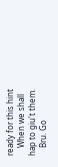ready for this hint
    When we shall hap to giu't them.
    Bru. Go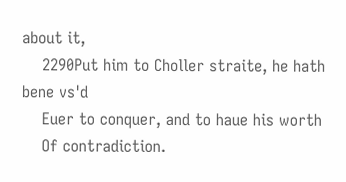about it,
    2290Put him to Choller straite, he hath bene vs'd
    Euer to conquer, and to haue his worth
    Of contradiction.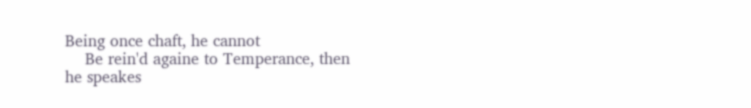Being once chaft, he cannot
    Be rein'd againe to Temperance, then he speakes